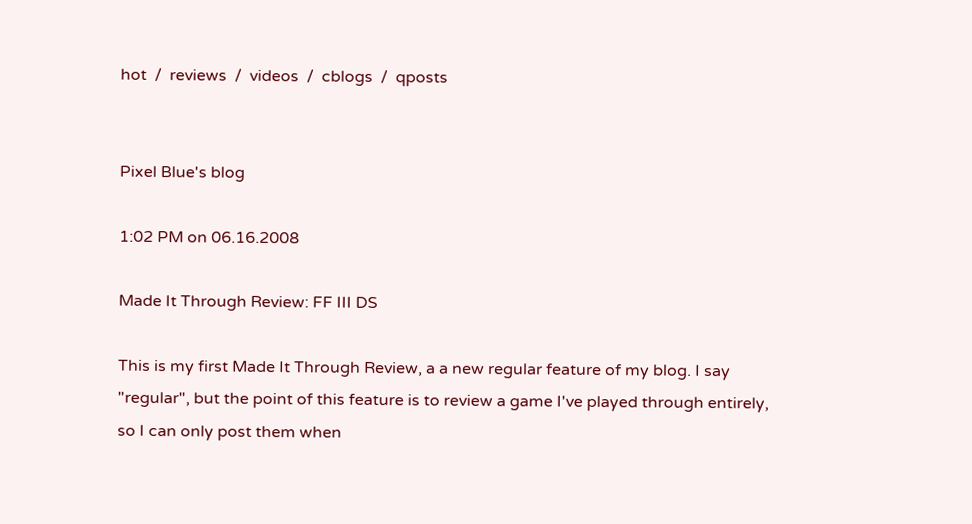hot  /  reviews  /  videos  /  cblogs  /  qposts


Pixel Blue's blog

1:02 PM on 06.16.2008

Made It Through Review: FF III DS

This is my first Made It Through Review, a a new regular feature of my blog. I say "regular", but the point of this feature is to review a game I've played through entirely, so I can only post them when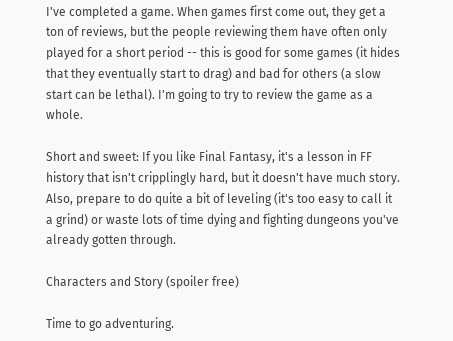I've completed a game. When games first come out, they get a ton of reviews, but the people reviewing them have often only played for a short period -- this is good for some games (it hides that they eventually start to drag) and bad for others (a slow start can be lethal). I'm going to try to review the game as a whole.

Short and sweet: If you like Final Fantasy, it's a lesson in FF history that isn't cripplingly hard, but it doesn't have much story. Also, prepare to do quite a bit of leveling (it's too easy to call it a grind) or waste lots of time dying and fighting dungeons you've already gotten through.

Characters and Story (spoiler free)

Time to go adventuring.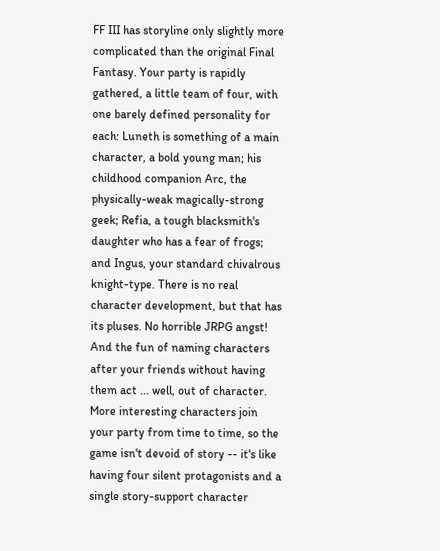FF III has storyline only slightly more complicated than the original Final Fantasy. Your party is rapidly gathered, a little team of four, with one barely defined personality for each: Luneth is something of a main character, a bold young man; his childhood companion Arc, the physically-weak magically-strong geek; Refia, a tough blacksmith's daughter who has a fear of frogs; and Ingus, your standard chivalrous knight-type. There is no real character development, but that has its pluses. No horrible JRPG angst! And the fun of naming characters after your friends without having them act ... well, out of character. More interesting characters join your party from time to time, so the game isn't devoid of story -- it's like having four silent protagonists and a single story-support character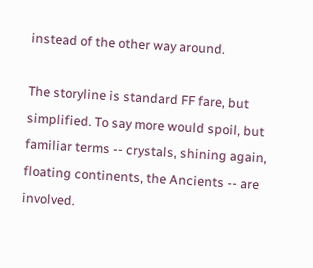instead of the other way around.

The storyline is standard FF fare, but simplified. To say more would spoil, but familiar terms -- crystals, shining again, floating continents, the Ancients -- are involved.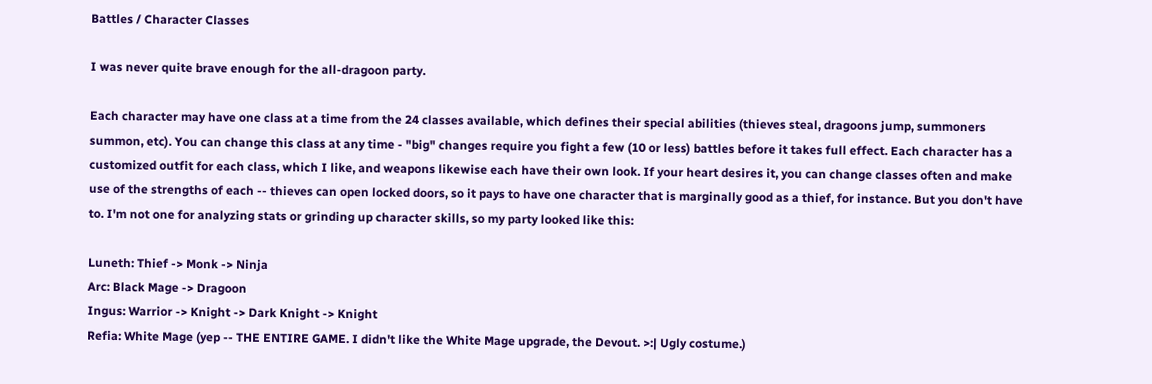Battles / Character Classes

I was never quite brave enough for the all-dragoon party.

Each character may have one class at a time from the 24 classes available, which defines their special abilities (thieves steal, dragoons jump, summoners summon, etc). You can change this class at any time - "big" changes require you fight a few (10 or less) battles before it takes full effect. Each character has a customized outfit for each class, which I like, and weapons likewise each have their own look. If your heart desires it, you can change classes often and make use of the strengths of each -- thieves can open locked doors, so it pays to have one character that is marginally good as a thief, for instance. But you don't have to. I'm not one for analyzing stats or grinding up character skills, so my party looked like this:

Luneth: Thief -> Monk -> Ninja
Arc: Black Mage -> Dragoon
Ingus: Warrior -> Knight -> Dark Knight -> Knight
Refia: White Mage (yep -- THE ENTIRE GAME. I didn't like the White Mage upgrade, the Devout. >:| Ugly costume.)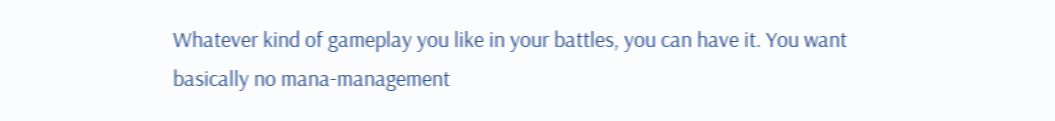Whatever kind of gameplay you like in your battles, you can have it. You want basically no mana-management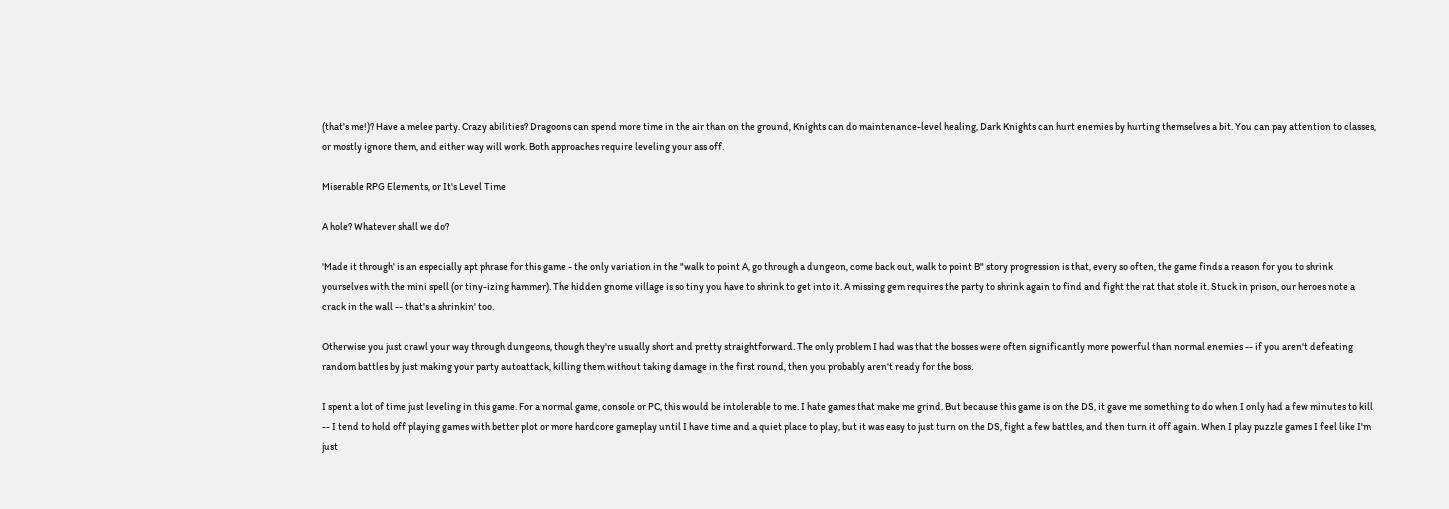(that's me!)? Have a melee party. Crazy abilities? Dragoons can spend more time in the air than on the ground, Knights can do maintenance-level healing, Dark Knights can hurt enemies by hurting themselves a bit. You can pay attention to classes, or mostly ignore them, and either way will work. Both approaches require leveling your ass off.

Miserable RPG Elements, or It's Level Time

A hole? Whatever shall we do?

'Made it through' is an especially apt phrase for this game - the only variation in the "walk to point A, go through a dungeon, come back out, walk to point B" story progression is that, every so often, the game finds a reason for you to shrink yourselves with the mini spell (or tiny-izing hammer). The hidden gnome village is so tiny you have to shrink to get into it. A missing gem requires the party to shrink again to find and fight the rat that stole it. Stuck in prison, our heroes note a crack in the wall -- that's a shrinkin' too.

Otherwise you just crawl your way through dungeons, though they're usually short and pretty straightforward. The only problem I had was that the bosses were often significantly more powerful than normal enemies -- if you aren't defeating random battles by just making your party autoattack, killing them without taking damage in the first round, then you probably aren't ready for the boss.

I spent a lot of time just leveling in this game. For a normal game, console or PC, this would be intolerable to me. I hate games that make me grind. But because this game is on the DS, it gave me something to do when I only had a few minutes to kill -- I tend to hold off playing games with better plot or more hardcore gameplay until I have time and a quiet place to play, but it was easy to just turn on the DS, fight a few battles, and then turn it off again. When I play puzzle games I feel like I'm just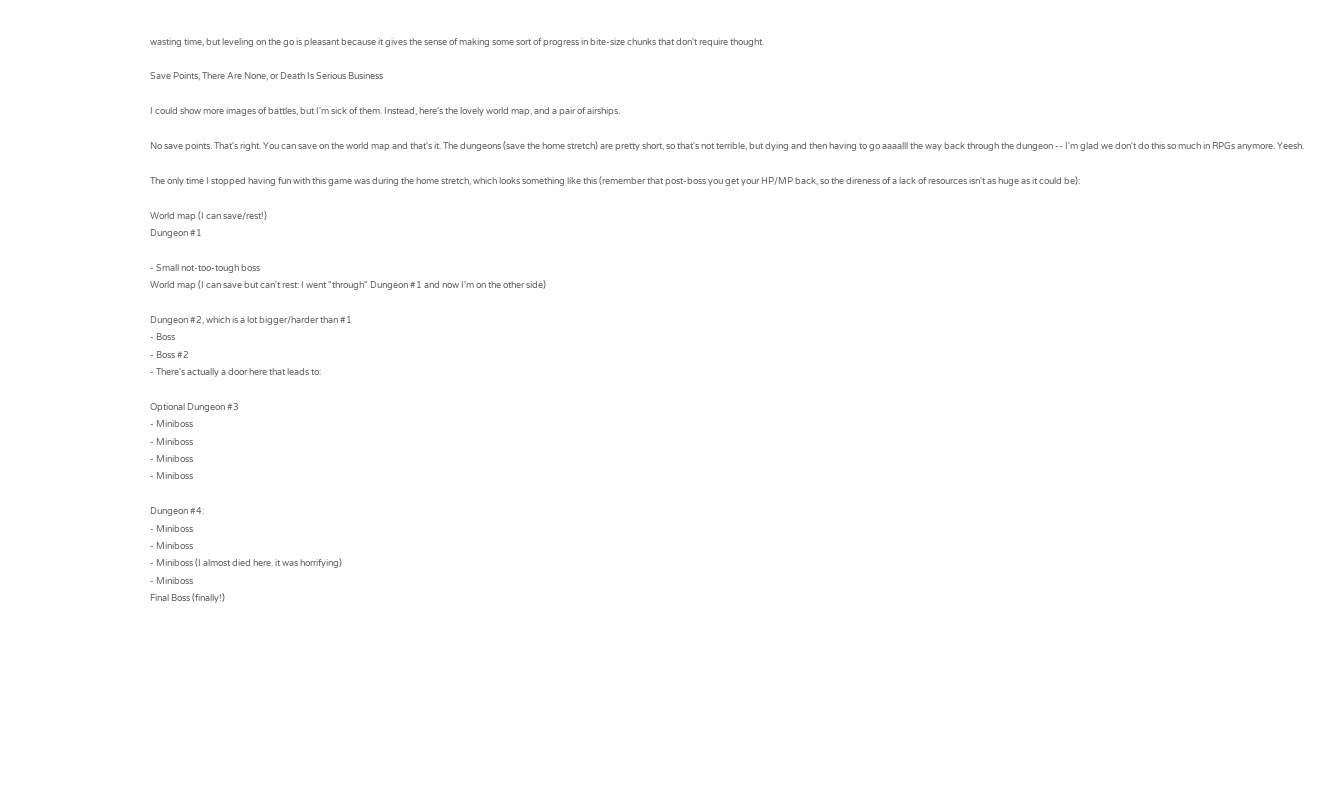wasting time, but leveling on the go is pleasant because it gives the sense of making some sort of progress in bite-size chunks that don't require thought.

Save Points, There Are None, or Death Is Serious Business

I could show more images of battles, but I'm sick of them. Instead, here's the lovely world map, and a pair of airships.

No save points. That's right. You can save on the world map and that's it. The dungeons (save the home stretch) are pretty short, so that's not terrible, but dying and then having to go aaaalll the way back through the dungeon -- I'm glad we don't do this so much in RPGs anymore. Yeesh.

The only time I stopped having fun with this game was during the home stretch, which looks something like this (remember that post-boss you get your HP/MP back, so the direness of a lack of resources isn't as huge as it could be):

World map (I can save/rest!)
Dungeon #1

- Small not-too-tough boss
World map (I can save but can't rest: I went "through" Dungeon #1 and now I'm on the other side)

Dungeon #2, which is a lot bigger/harder than #1
- Boss
- Boss #2
- There's actually a door here that leads to:

Optional Dungeon #3
- Miniboss
- Miniboss
- Miniboss
- Miniboss

Dungeon #4:
- Miniboss
- Miniboss
- Miniboss (I almost died here. it was horrifying)
- Miniboss
Final Boss (finally!)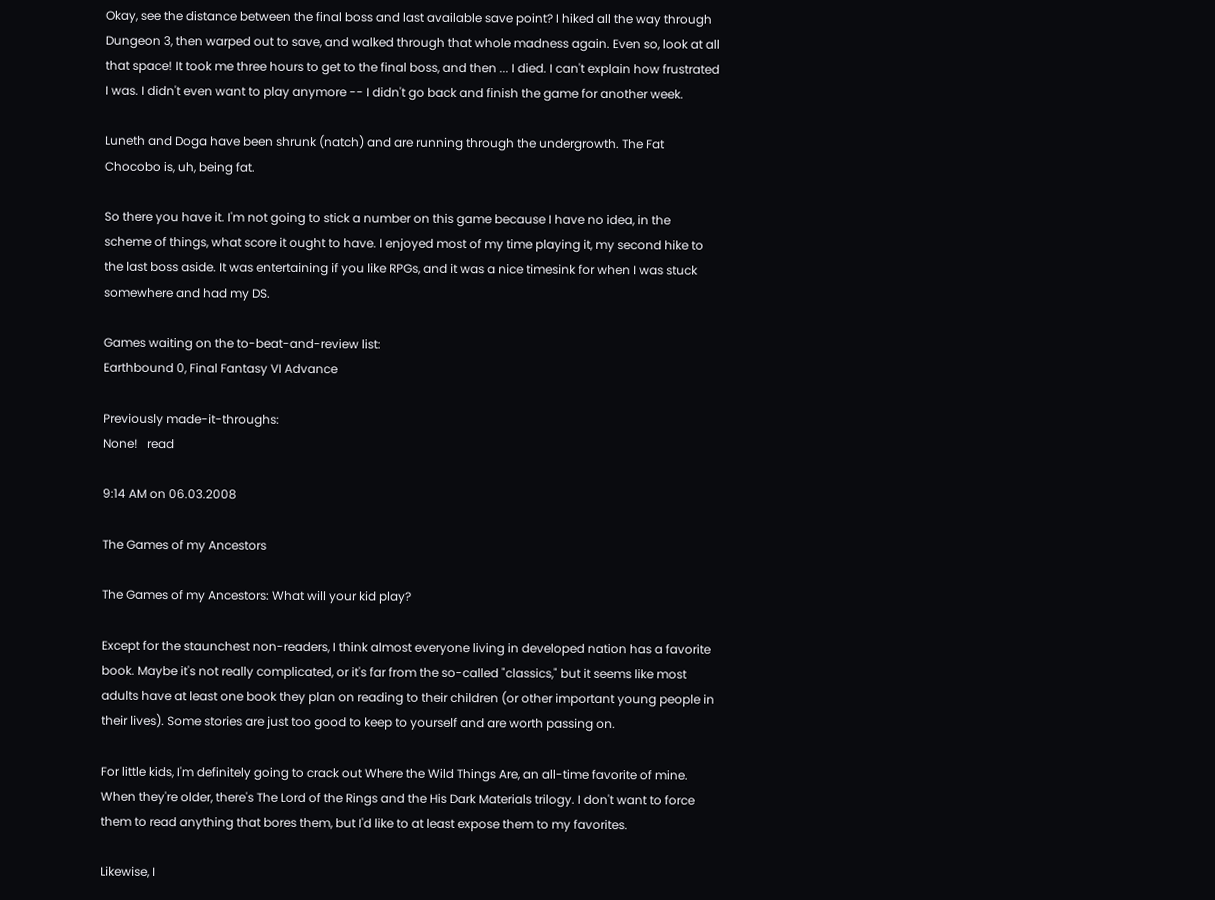Okay, see the distance between the final boss and last available save point? I hiked all the way through Dungeon 3, then warped out to save, and walked through that whole madness again. Even so, look at all that space! It took me three hours to get to the final boss, and then ... I died. I can't explain how frustrated I was. I didn't even want to play anymore -- I didn't go back and finish the game for another week.

Luneth and Doga have been shrunk (natch) and are running through the undergrowth. The Fat Chocobo is, uh, being fat.

So there you have it. I'm not going to stick a number on this game because I have no idea, in the scheme of things, what score it ought to have. I enjoyed most of my time playing it, my second hike to the last boss aside. It was entertaining if you like RPGs, and it was a nice timesink for when I was stuck somewhere and had my DS.

Games waiting on the to-beat-and-review list:
Earthbound 0, Final Fantasy VI Advance

Previously made-it-throughs:
None!   read

9:14 AM on 06.03.2008

The Games of my Ancestors

The Games of my Ancestors: What will your kid play?

Except for the staunchest non-readers, I think almost everyone living in developed nation has a favorite book. Maybe it's not really complicated, or it's far from the so-called "classics," but it seems like most adults have at least one book they plan on reading to their children (or other important young people in their lives). Some stories are just too good to keep to yourself and are worth passing on.

For little kids, I'm definitely going to crack out Where the Wild Things Are, an all-time favorite of mine. When they're older, there's The Lord of the Rings and the His Dark Materials trilogy. I don't want to force them to read anything that bores them, but I'd like to at least expose them to my favorites.

Likewise, I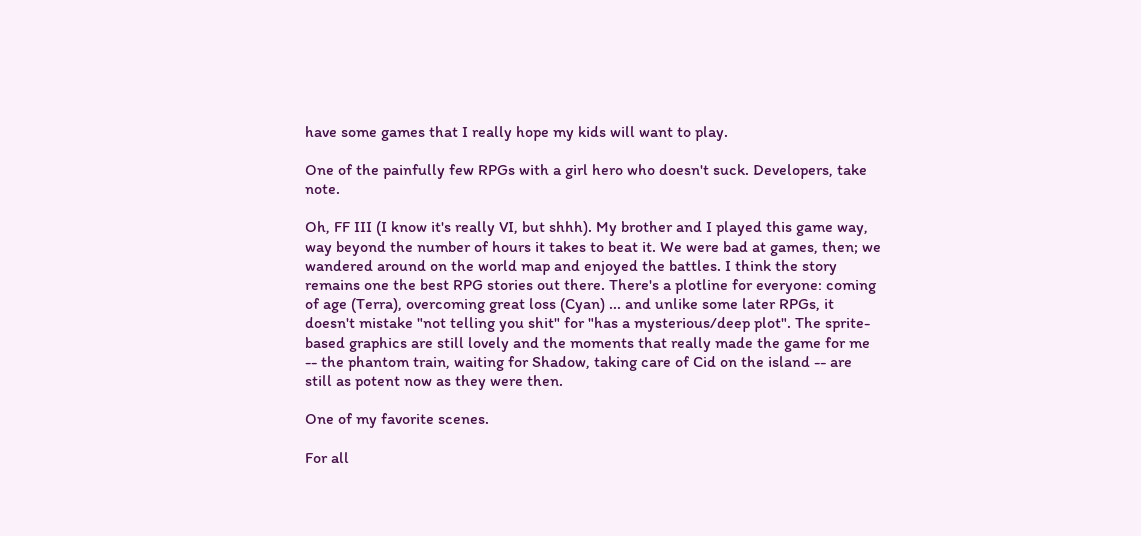have some games that I really hope my kids will want to play.

One of the painfully few RPGs with a girl hero who doesn't suck. Developers, take note.

Oh, FF III (I know it's really VI, but shhh). My brother and I played this game way, way beyond the number of hours it takes to beat it. We were bad at games, then; we wandered around on the world map and enjoyed the battles. I think the story remains one the best RPG stories out there. There's a plotline for everyone: coming of age (Terra), overcoming great loss (Cyan) ... and unlike some later RPGs, it doesn't mistake "not telling you shit" for "has a mysterious/deep plot". The sprite-based graphics are still lovely and the moments that really made the game for me -- the phantom train, waiting for Shadow, taking care of Cid on the island -- are still as potent now as they were then.

One of my favorite scenes.

For all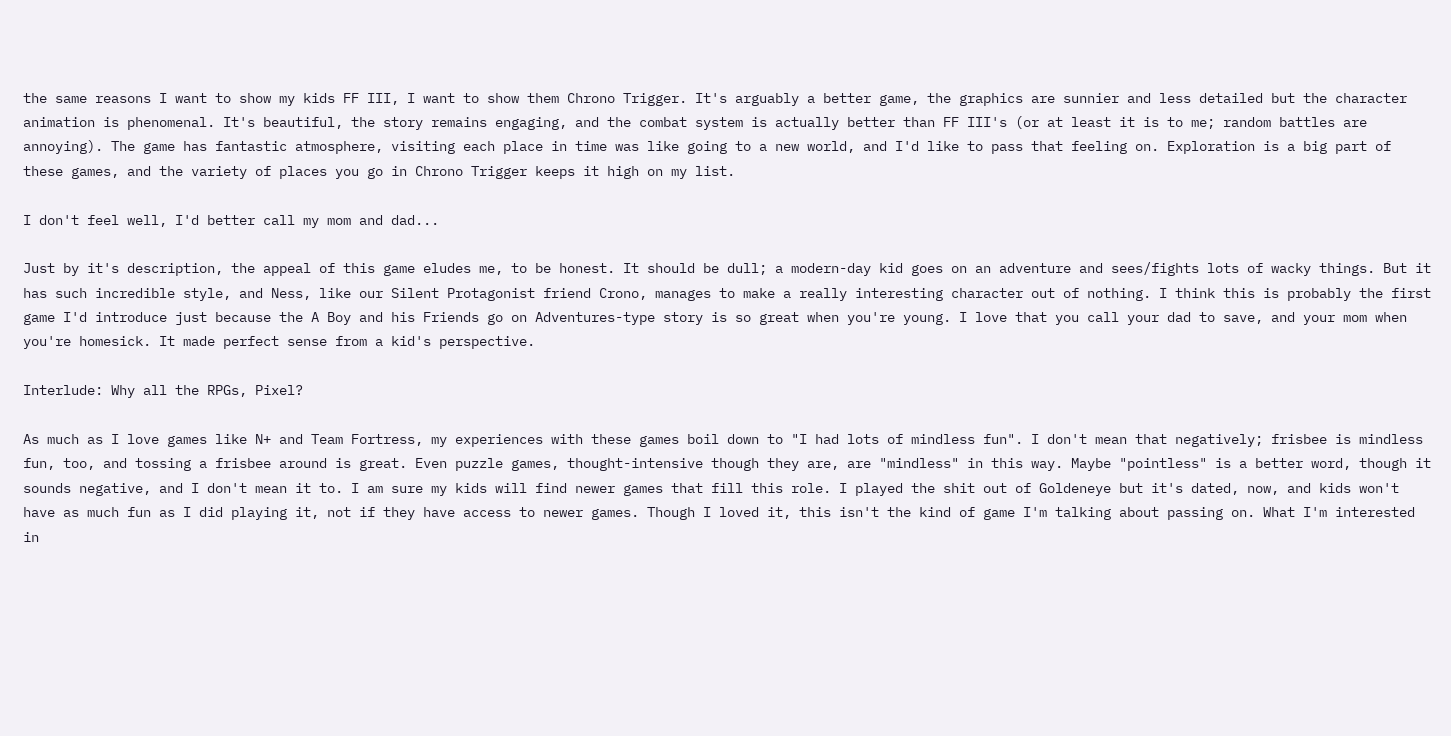the same reasons I want to show my kids FF III, I want to show them Chrono Trigger. It's arguably a better game, the graphics are sunnier and less detailed but the character animation is phenomenal. It's beautiful, the story remains engaging, and the combat system is actually better than FF III's (or at least it is to me; random battles are annoying). The game has fantastic atmosphere, visiting each place in time was like going to a new world, and I'd like to pass that feeling on. Exploration is a big part of these games, and the variety of places you go in Chrono Trigger keeps it high on my list.

I don't feel well, I'd better call my mom and dad...

Just by it's description, the appeal of this game eludes me, to be honest. It should be dull; a modern-day kid goes on an adventure and sees/fights lots of wacky things. But it has such incredible style, and Ness, like our Silent Protagonist friend Crono, manages to make a really interesting character out of nothing. I think this is probably the first game I'd introduce just because the A Boy and his Friends go on Adventures-type story is so great when you're young. I love that you call your dad to save, and your mom when you're homesick. It made perfect sense from a kid's perspective.

Interlude: Why all the RPGs, Pixel?

As much as I love games like N+ and Team Fortress, my experiences with these games boil down to "I had lots of mindless fun". I don't mean that negatively; frisbee is mindless fun, too, and tossing a frisbee around is great. Even puzzle games, thought-intensive though they are, are "mindless" in this way. Maybe "pointless" is a better word, though it sounds negative, and I don't mean it to. I am sure my kids will find newer games that fill this role. I played the shit out of Goldeneye but it's dated, now, and kids won't have as much fun as I did playing it, not if they have access to newer games. Though I loved it, this isn't the kind of game I'm talking about passing on. What I'm interested in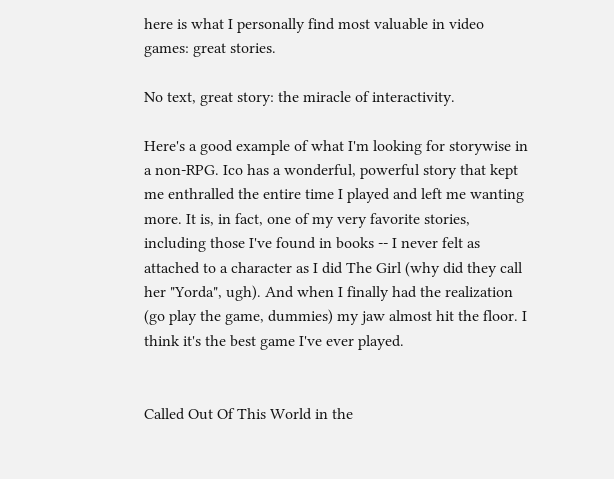here is what I personally find most valuable in video games: great stories.

No text, great story: the miracle of interactivity.

Here's a good example of what I'm looking for storywise in a non-RPG. Ico has a wonderful, powerful story that kept me enthralled the entire time I played and left me wanting more. It is, in fact, one of my very favorite stories, including those I've found in books -- I never felt as attached to a character as I did The Girl (why did they call her "Yorda", ugh). And when I finally had the realization (go play the game, dummies) my jaw almost hit the floor. I think it's the best game I've ever played.


Called Out Of This World in the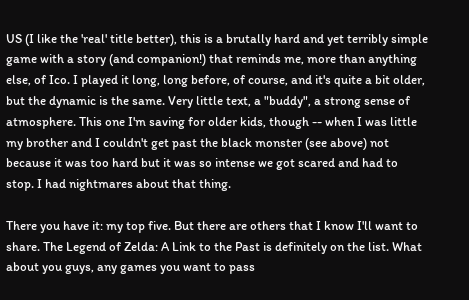US (I like the 'real' title better), this is a brutally hard and yet terribly simple game with a story (and companion!) that reminds me, more than anything else, of Ico. I played it long, long before, of course, and it's quite a bit older, but the dynamic is the same. Very little text, a "buddy", a strong sense of atmosphere. This one I'm saving for older kids, though -- when I was little my brother and I couldn't get past the black monster (see above) not because it was too hard but it was so intense we got scared and had to stop. I had nightmares about that thing.

There you have it: my top five. But there are others that I know I'll want to share. The Legend of Zelda: A Link to the Past is definitely on the list. What about you guys, any games you want to pass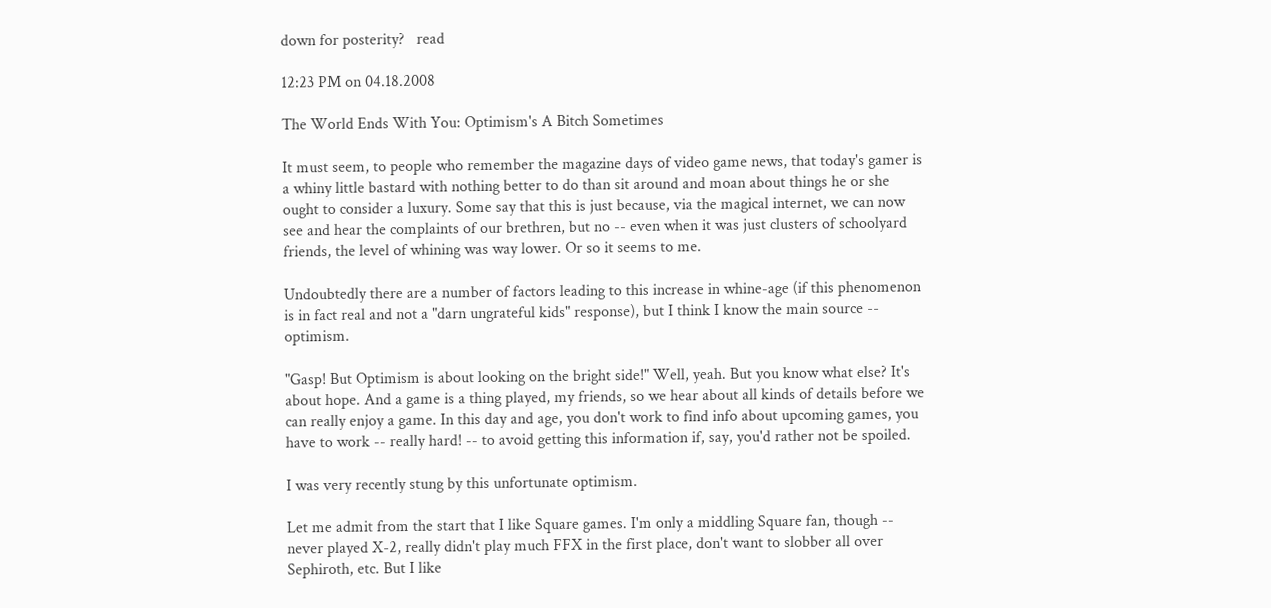down for posterity?   read

12:23 PM on 04.18.2008

The World Ends With You: Optimism's A Bitch Sometimes

It must seem, to people who remember the magazine days of video game news, that today's gamer is a whiny little bastard with nothing better to do than sit around and moan about things he or she ought to consider a luxury. Some say that this is just because, via the magical internet, we can now see and hear the complaints of our brethren, but no -- even when it was just clusters of schoolyard friends, the level of whining was way lower. Or so it seems to me.

Undoubtedly there are a number of factors leading to this increase in whine-age (if this phenomenon is in fact real and not a "darn ungrateful kids" response), but I think I know the main source -- optimism.

"Gasp! But Optimism is about looking on the bright side!" Well, yeah. But you know what else? It's about hope. And a game is a thing played, my friends, so we hear about all kinds of details before we can really enjoy a game. In this day and age, you don't work to find info about upcoming games, you have to work -- really hard! -- to avoid getting this information if, say, you'd rather not be spoiled.

I was very recently stung by this unfortunate optimism.

Let me admit from the start that I like Square games. I'm only a middling Square fan, though -- never played X-2, really didn't play much FFX in the first place, don't want to slobber all over Sephiroth, etc. But I like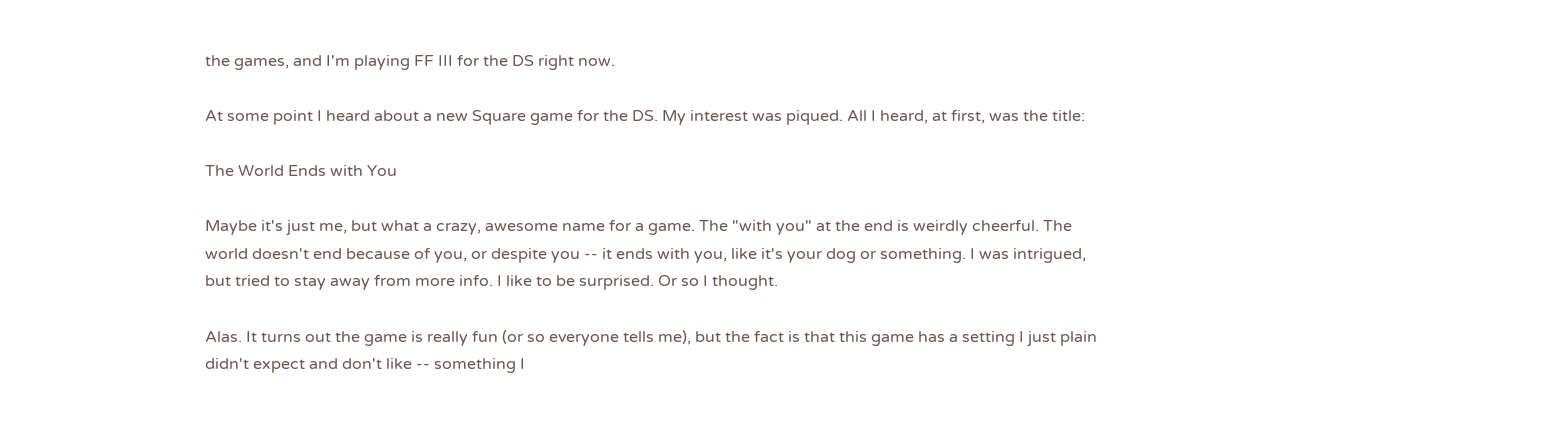the games, and I'm playing FF III for the DS right now.

At some point I heard about a new Square game for the DS. My interest was piqued. All I heard, at first, was the title:

The World Ends with You

Maybe it's just me, but what a crazy, awesome name for a game. The "with you" at the end is weirdly cheerful. The world doesn't end because of you, or despite you -- it ends with you, like it's your dog or something. I was intrigued, but tried to stay away from more info. I like to be surprised. Or so I thought.

Alas. It turns out the game is really fun (or so everyone tells me), but the fact is that this game has a setting I just plain didn't expect and don't like -- something I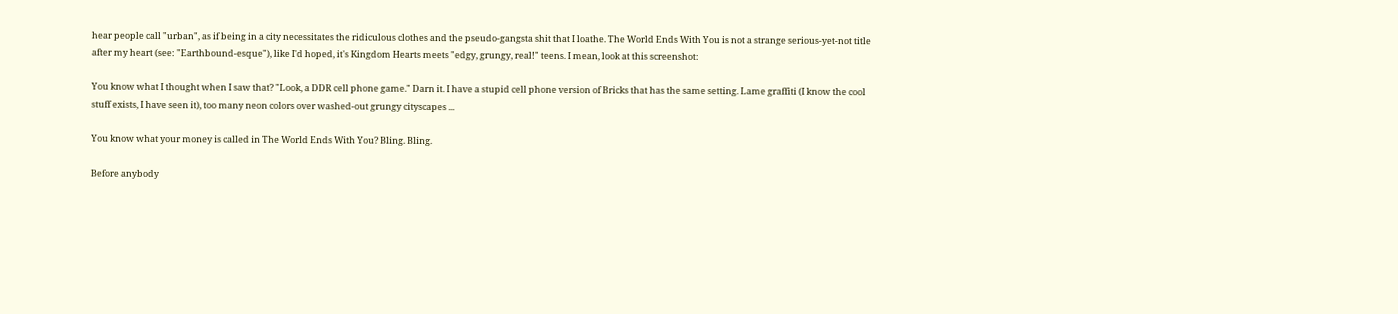hear people call "urban", as if being in a city necessitates the ridiculous clothes and the pseudo-gangsta shit that I loathe. The World Ends With You is not a strange serious-yet-not title after my heart (see: "Earthbound-esque"), like I'd hoped, it's Kingdom Hearts meets "edgy, grungy, real!" teens. I mean, look at this screenshot:

You know what I thought when I saw that? "Look, a DDR cell phone game." Darn it. I have a stupid cell phone version of Bricks that has the same setting. Lame graffiti (I know the cool stuff exists, I have seen it), too many neon colors over washed-out grungy cityscapes ...

You know what your money is called in The World Ends With You? Bling. Bling.

Before anybody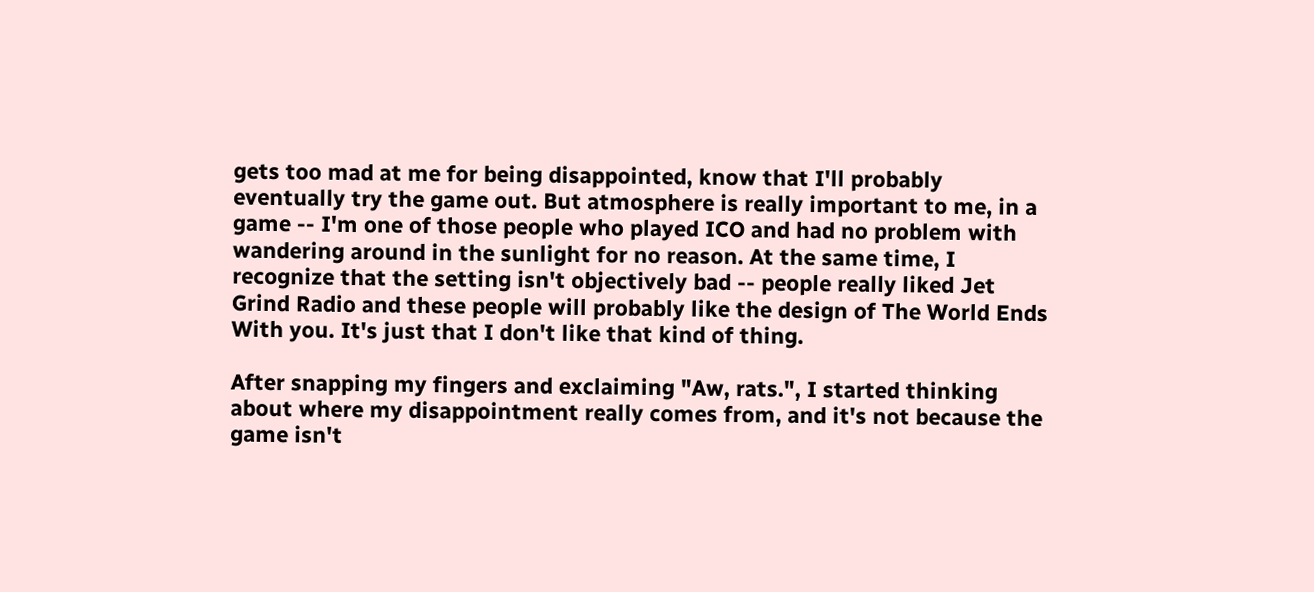gets too mad at me for being disappointed, know that I'll probably eventually try the game out. But atmosphere is really important to me, in a game -- I'm one of those people who played ICO and had no problem with wandering around in the sunlight for no reason. At the same time, I recognize that the setting isn't objectively bad -- people really liked Jet Grind Radio and these people will probably like the design of The World Ends With you. It's just that I don't like that kind of thing.

After snapping my fingers and exclaiming "Aw, rats.", I started thinking about where my disappointment really comes from, and it's not because the game isn't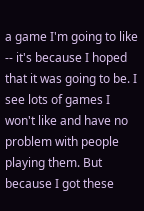a game I'm going to like -- it's because I hoped that it was going to be. I see lots of games I won't like and have no problem with people playing them. But because I got these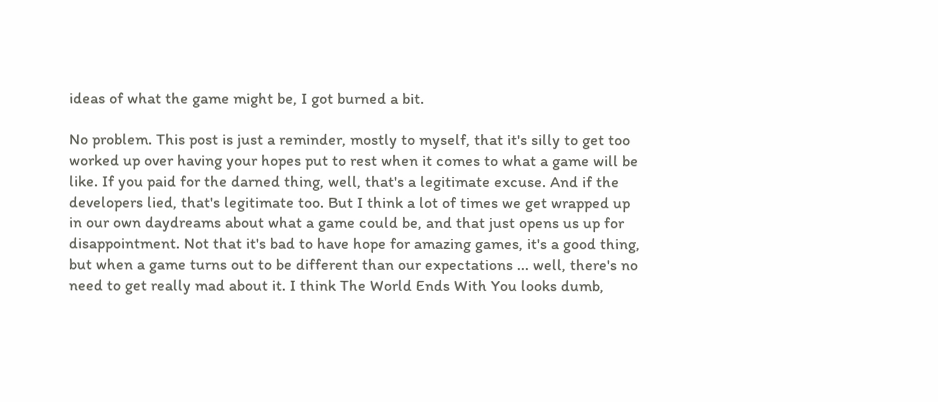ideas of what the game might be, I got burned a bit.

No problem. This post is just a reminder, mostly to myself, that it's silly to get too worked up over having your hopes put to rest when it comes to what a game will be like. If you paid for the darned thing, well, that's a legitimate excuse. And if the developers lied, that's legitimate too. But I think a lot of times we get wrapped up in our own daydreams about what a game could be, and that just opens us up for disappointment. Not that it's bad to have hope for amazing games, it's a good thing, but when a game turns out to be different than our expectations ... well, there's no need to get really mad about it. I think The World Ends With You looks dumb,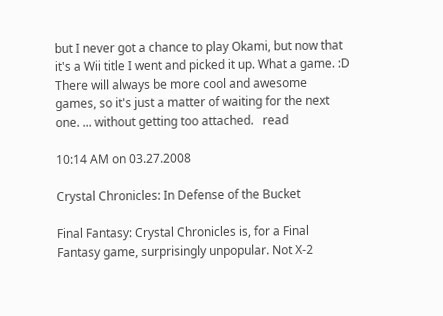but I never got a chance to play Okami, but now that it's a Wii title I went and picked it up. What a game. :D There will always be more cool and awesome games, so it's just a matter of waiting for the next one. ... without getting too attached.   read

10:14 AM on 03.27.2008

Crystal Chronicles: In Defense of the Bucket

Final Fantasy: Crystal Chronicles is, for a Final Fantasy game, surprisingly unpopular. Not X-2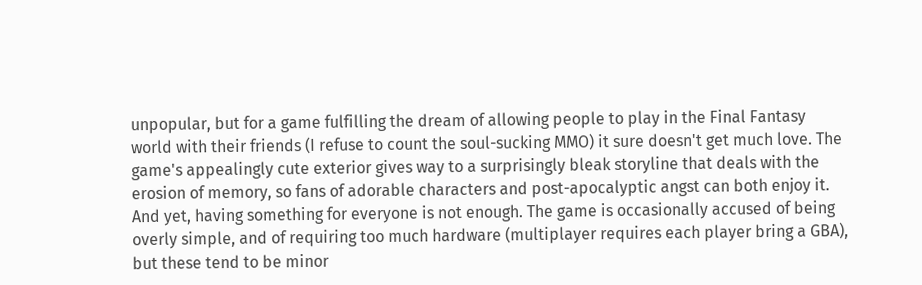unpopular, but for a game fulfilling the dream of allowing people to play in the Final Fantasy world with their friends (I refuse to count the soul-sucking MMO) it sure doesn't get much love. The game's appealingly cute exterior gives way to a surprisingly bleak storyline that deals with the erosion of memory, so fans of adorable characters and post-apocalyptic angst can both enjoy it. And yet, having something for everyone is not enough. The game is occasionally accused of being overly simple, and of requiring too much hardware (multiplayer requires each player bring a GBA), but these tend to be minor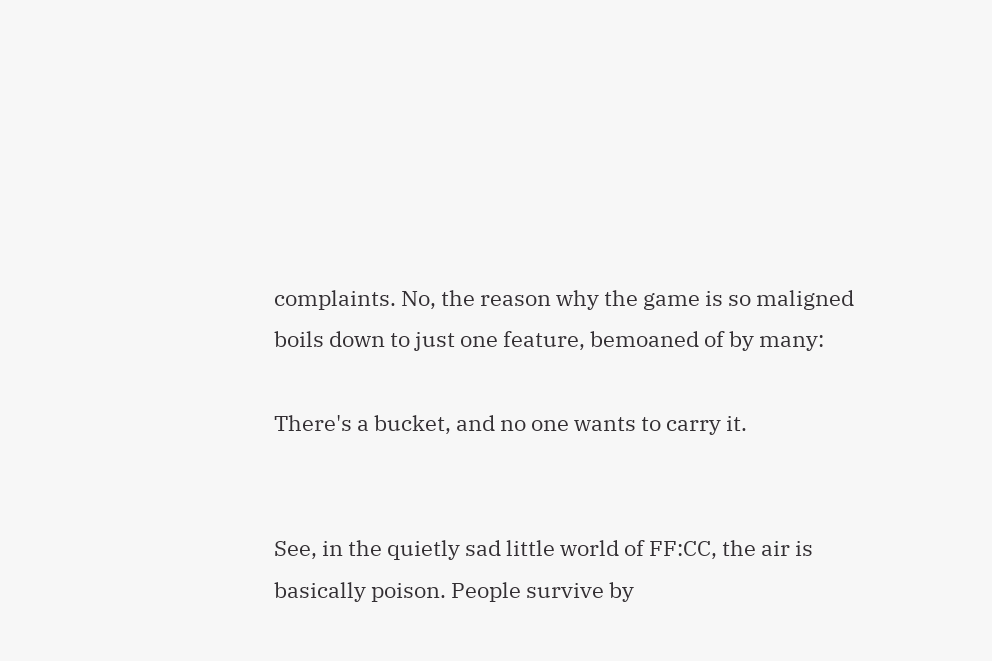complaints. No, the reason why the game is so maligned boils down to just one feature, bemoaned of by many:

There's a bucket, and no one wants to carry it.


See, in the quietly sad little world of FF:CC, the air is basically poison. People survive by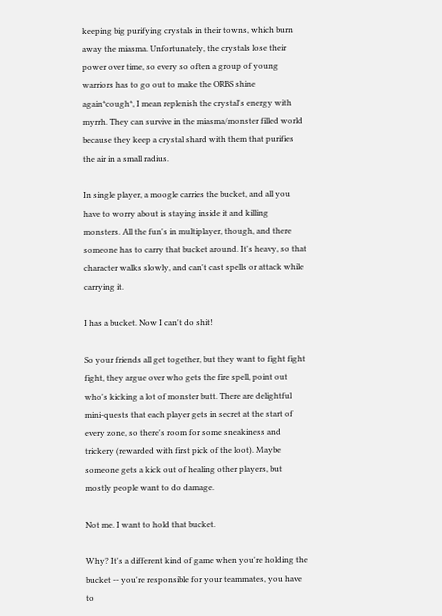keeping big purifying crystals in their towns, which burn away the miasma. Unfortunately, the crystals lose their power over time, so every so often a group of young warriors has to go out to make the ORBS shine again*cough*, I mean replenish the crystal's energy with myrrh. They can survive in the miasma/monster filled world because they keep a crystal shard with them that purifies the air in a small radius.

In single player, a moogle carries the bucket, and all you have to worry about is staying inside it and killing monsters. All the fun's in multiplayer, though, and there someone has to carry that bucket around. It's heavy, so that character walks slowly, and can't cast spells or attack while carrying it.

I has a bucket. Now I can't do shit!

So your friends all get together, but they want to fight fight fight, they argue over who gets the fire spell, point out who's kicking a lot of monster butt. There are delightful mini-quests that each player gets in secret at the start of every zone, so there's room for some sneakiness and trickery (rewarded with first pick of the loot). Maybe someone gets a kick out of healing other players, but mostly people want to do damage.

Not me. I want to hold that bucket.

Why? It's a different kind of game when you're holding the bucket -- you're responsible for your teammates, you have to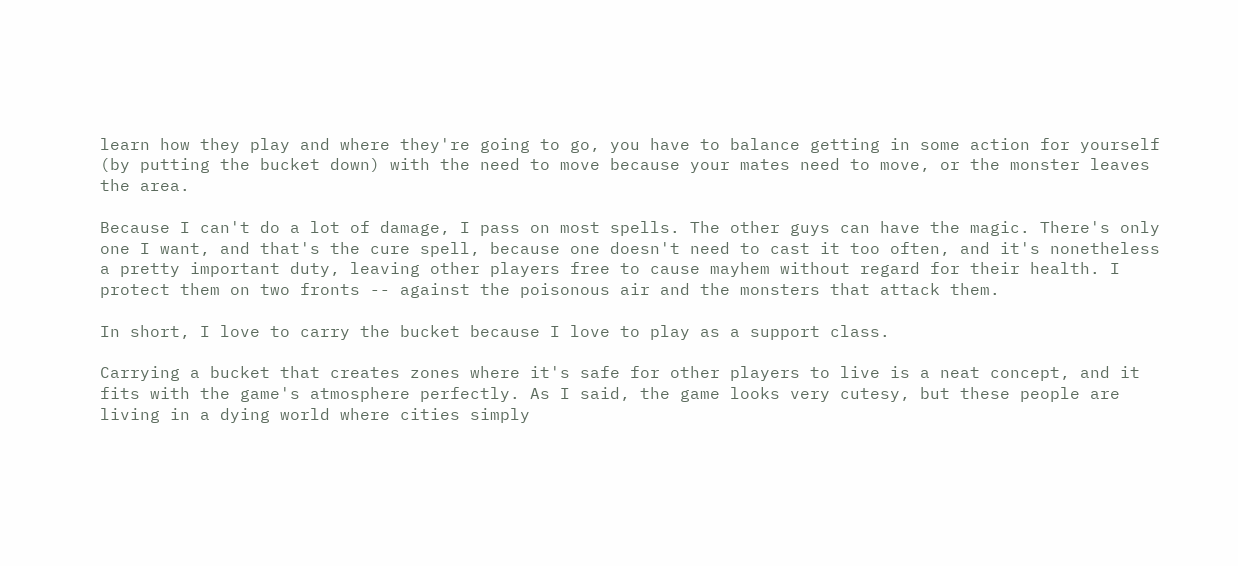learn how they play and where they're going to go, you have to balance getting in some action for yourself (by putting the bucket down) with the need to move because your mates need to move, or the monster leaves the area.

Because I can't do a lot of damage, I pass on most spells. The other guys can have the magic. There's only one I want, and that's the cure spell, because one doesn't need to cast it too often, and it's nonetheless a pretty important duty, leaving other players free to cause mayhem without regard for their health. I protect them on two fronts -- against the poisonous air and the monsters that attack them.

In short, I love to carry the bucket because I love to play as a support class.

Carrying a bucket that creates zones where it's safe for other players to live is a neat concept, and it fits with the game's atmosphere perfectly. As I said, the game looks very cutesy, but these people are living in a dying world where cities simply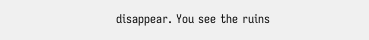disappear. You see the ruins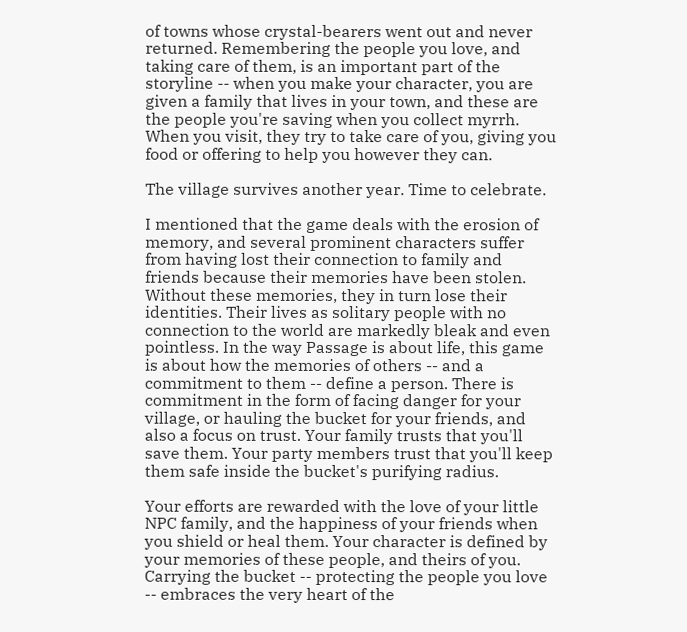of towns whose crystal-bearers went out and never returned. Remembering the people you love, and taking care of them, is an important part of the storyline -- when you make your character, you are given a family that lives in your town, and these are the people you're saving when you collect myrrh. When you visit, they try to take care of you, giving you food or offering to help you however they can.

The village survives another year. Time to celebrate.

I mentioned that the game deals with the erosion of memory, and several prominent characters suffer from having lost their connection to family and friends because their memories have been stolen. Without these memories, they in turn lose their identities. Their lives as solitary people with no connection to the world are markedly bleak and even pointless. In the way Passage is about life, this game is about how the memories of others -- and a commitment to them -- define a person. There is commitment in the form of facing danger for your village, or hauling the bucket for your friends, and also a focus on trust. Your family trusts that you'll save them. Your party members trust that you'll keep them safe inside the bucket's purifying radius.

Your efforts are rewarded with the love of your little NPC family, and the happiness of your friends when you shield or heal them. Your character is defined by your memories of these people, and theirs of you. Carrying the bucket -- protecting the people you love -- embraces the very heart of the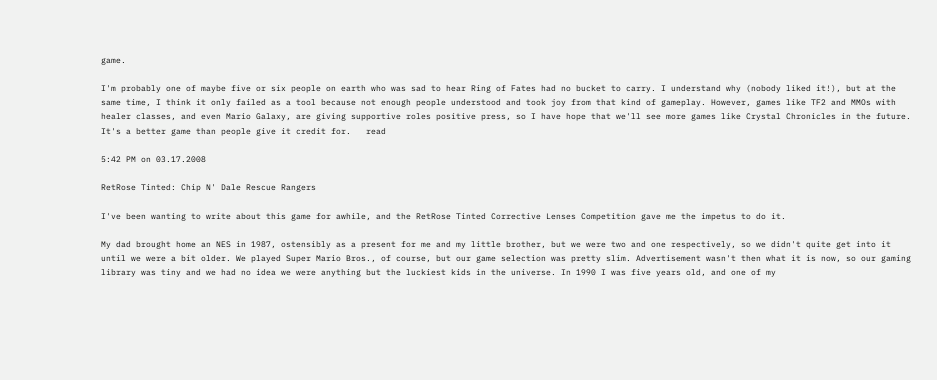game.

I'm probably one of maybe five or six people on earth who was sad to hear Ring of Fates had no bucket to carry. I understand why (nobody liked it!), but at the same time, I think it only failed as a tool because not enough people understood and took joy from that kind of gameplay. However, games like TF2 and MMOs with healer classes, and even Mario Galaxy, are giving supportive roles positive press, so I have hope that we'll see more games like Crystal Chronicles in the future. It's a better game than people give it credit for.   read

5:42 PM on 03.17.2008

RetRose Tinted: Chip N' Dale Rescue Rangers

I've been wanting to write about this game for awhile, and the RetRose Tinted Corrective Lenses Competition gave me the impetus to do it.

My dad brought home an NES in 1987, ostensibly as a present for me and my little brother, but we were two and one respectively, so we didn't quite get into it until we were a bit older. We played Super Mario Bros., of course, but our game selection was pretty slim. Advertisement wasn't then what it is now, so our gaming library was tiny and we had no idea we were anything but the luckiest kids in the universe. In 1990 I was five years old, and one of my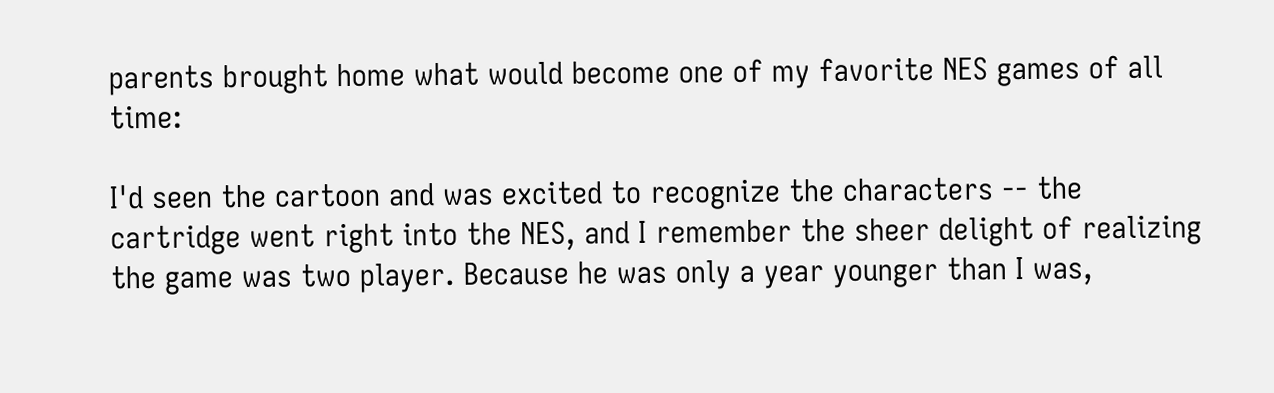parents brought home what would become one of my favorite NES games of all time:

I'd seen the cartoon and was excited to recognize the characters -- the cartridge went right into the NES, and I remember the sheer delight of realizing the game was two player. Because he was only a year younger than I was,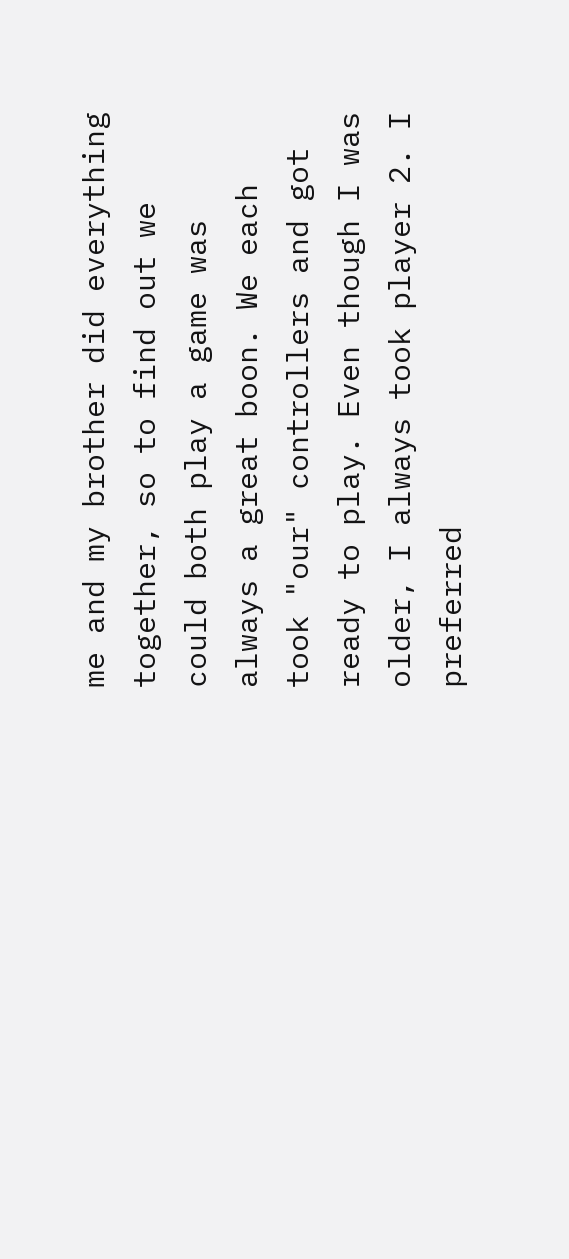me and my brother did everything together, so to find out we could both play a game was always a great boon. We each took "our" controllers and got ready to play. Even though I was older, I always took player 2. I preferred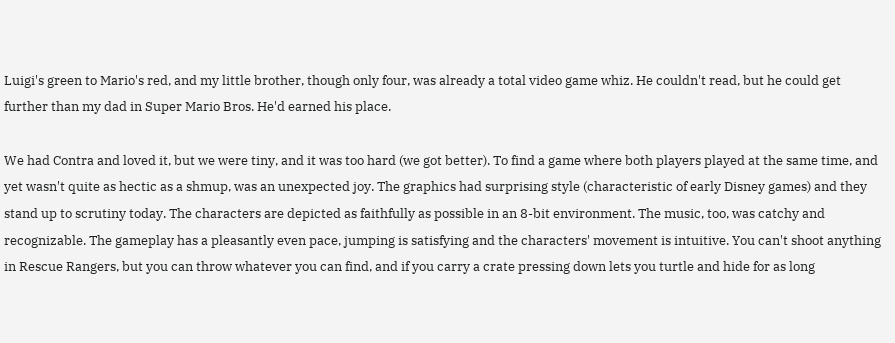Luigi's green to Mario's red, and my little brother, though only four, was already a total video game whiz. He couldn't read, but he could get further than my dad in Super Mario Bros. He'd earned his place.

We had Contra and loved it, but we were tiny, and it was too hard (we got better). To find a game where both players played at the same time, and yet wasn't quite as hectic as a shmup, was an unexpected joy. The graphics had surprising style (characteristic of early Disney games) and they stand up to scrutiny today. The characters are depicted as faithfully as possible in an 8-bit environment. The music, too, was catchy and recognizable. The gameplay has a pleasantly even pace, jumping is satisfying and the characters' movement is intuitive. You can't shoot anything in Rescue Rangers, but you can throw whatever you can find, and if you carry a crate pressing down lets you turtle and hide for as long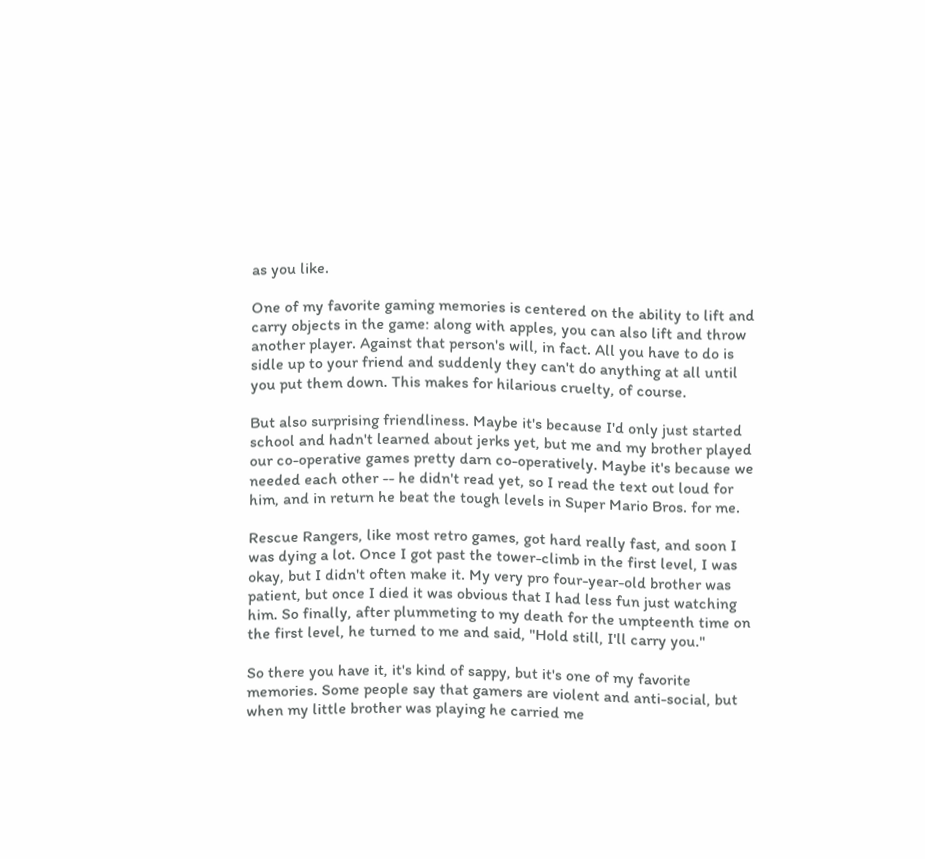as you like.

One of my favorite gaming memories is centered on the ability to lift and carry objects in the game: along with apples, you can also lift and throw another player. Against that person's will, in fact. All you have to do is sidle up to your friend and suddenly they can't do anything at all until you put them down. This makes for hilarious cruelty, of course.

But also surprising friendliness. Maybe it's because I'd only just started school and hadn't learned about jerks yet, but me and my brother played our co-operative games pretty darn co-operatively. Maybe it's because we needed each other -- he didn't read yet, so I read the text out loud for him, and in return he beat the tough levels in Super Mario Bros. for me.

Rescue Rangers, like most retro games, got hard really fast, and soon I was dying a lot. Once I got past the tower-climb in the first level, I was okay, but I didn't often make it. My very pro four-year-old brother was patient, but once I died it was obvious that I had less fun just watching him. So finally, after plummeting to my death for the umpteenth time on the first level, he turned to me and said, "Hold still, I'll carry you."

So there you have it, it's kind of sappy, but it's one of my favorite memories. Some people say that gamers are violent and anti-social, but when my little brother was playing he carried me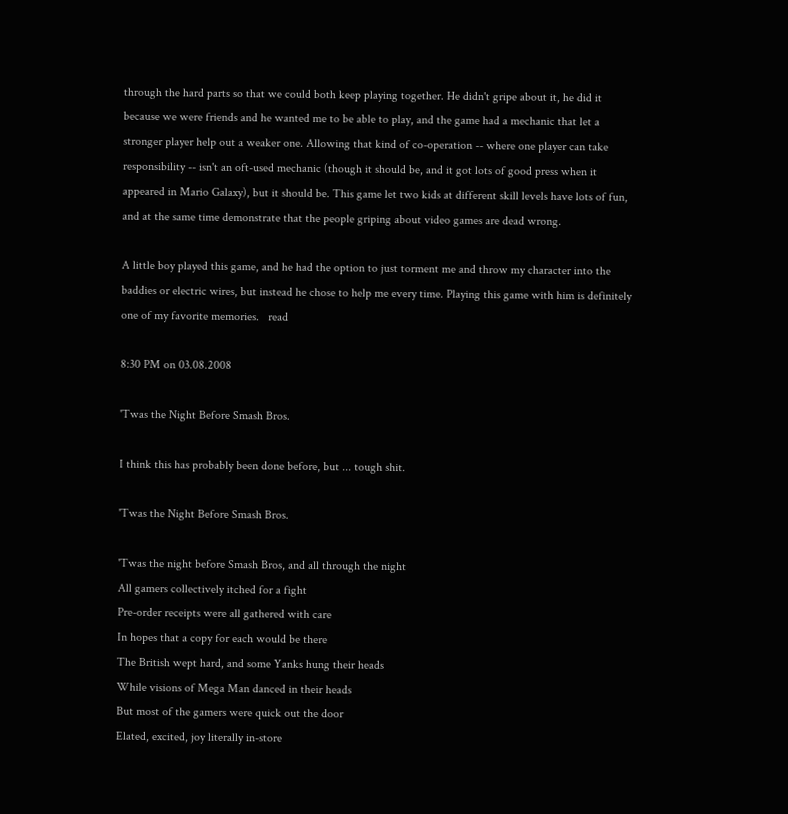through the hard parts so that we could both keep playing together. He didn't gripe about it, he did it because we were friends and he wanted me to be able to play, and the game had a mechanic that let a stronger player help out a weaker one. Allowing that kind of co-operation -- where one player can take responsibility -- isn't an oft-used mechanic (though it should be, and it got lots of good press when it appeared in Mario Galaxy), but it should be. This game let two kids at different skill levels have lots of fun, and at the same time demonstrate that the people griping about video games are dead wrong.

A little boy played this game, and he had the option to just torment me and throw my character into the baddies or electric wires, but instead he chose to help me every time. Playing this game with him is definitely one of my favorite memories.   read

8:30 PM on 03.08.2008

'Twas the Night Before Smash Bros.

I think this has probably been done before, but ... tough shit.

'Twas the Night Before Smash Bros.

'Twas the night before Smash Bros, and all through the night
All gamers collectively itched for a fight
Pre-order receipts were all gathered with care
In hopes that a copy for each would be there
The British wept hard, and some Yanks hung their heads
While visions of Mega Man danced in their heads
But most of the gamers were quick out the door
Elated, excited, joy literally in-store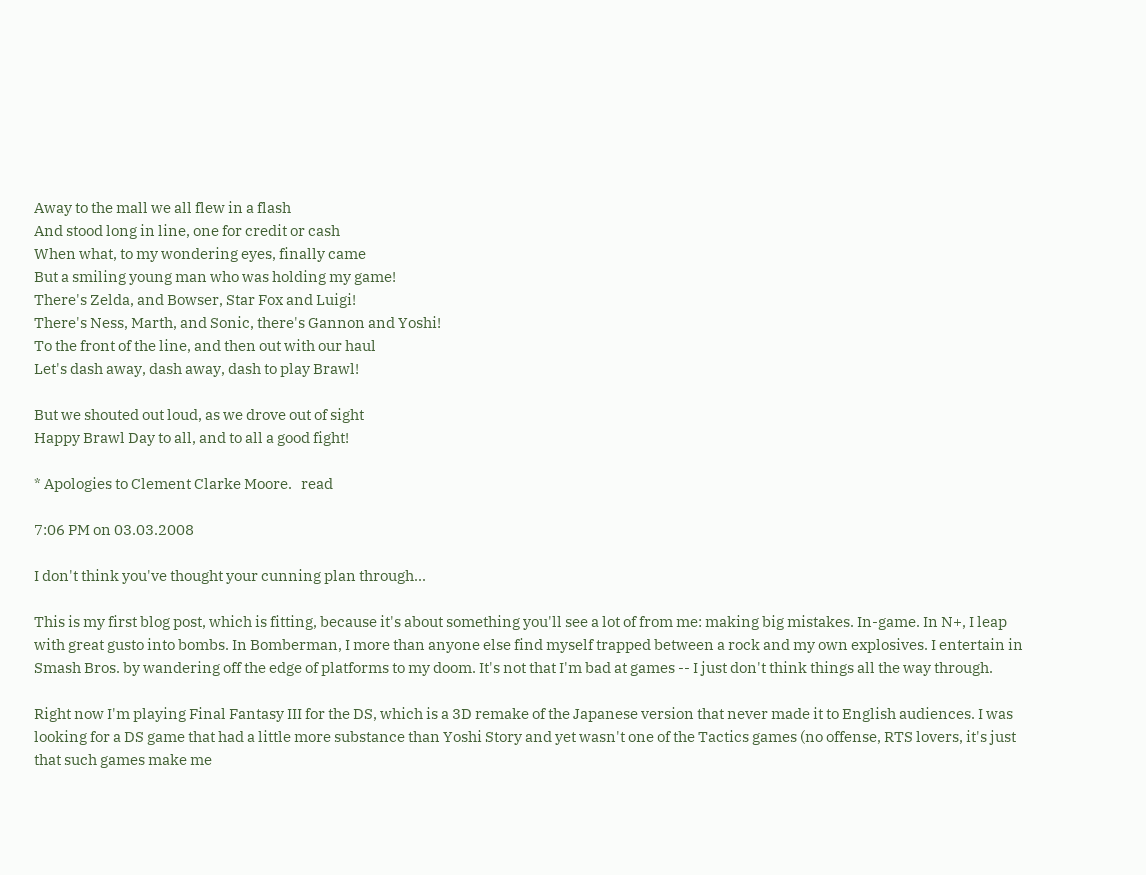Away to the mall we all flew in a flash
And stood long in line, one for credit or cash
When what, to my wondering eyes, finally came
But a smiling young man who was holding my game!
There's Zelda, and Bowser, Star Fox and Luigi!
There's Ness, Marth, and Sonic, there's Gannon and Yoshi!
To the front of the line, and then out with our haul
Let's dash away, dash away, dash to play Brawl!

But we shouted out loud, as we drove out of sight
Happy Brawl Day to all, and to all a good fight!

* Apologies to Clement Clarke Moore.   read

7:06 PM on 03.03.2008

I don't think you've thought your cunning plan through...

This is my first blog post, which is fitting, because it's about something you'll see a lot of from me: making big mistakes. In-game. In N+, I leap with great gusto into bombs. In Bomberman, I more than anyone else find myself trapped between a rock and my own explosives. I entertain in Smash Bros. by wandering off the edge of platforms to my doom. It's not that I'm bad at games -- I just don't think things all the way through.

Right now I'm playing Final Fantasy III for the DS, which is a 3D remake of the Japanese version that never made it to English audiences. I was looking for a DS game that had a little more substance than Yoshi Story and yet wasn't one of the Tactics games (no offense, RTS lovers, it's just that such games make me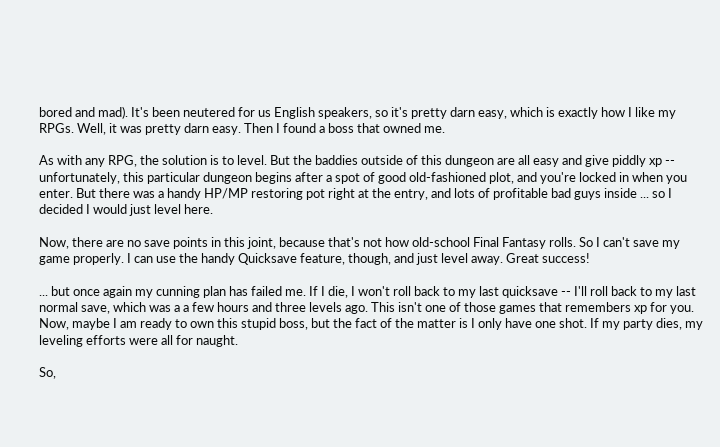bored and mad). It's been neutered for us English speakers, so it's pretty darn easy, which is exactly how I like my RPGs. Well, it was pretty darn easy. Then I found a boss that owned me.

As with any RPG, the solution is to level. But the baddies outside of this dungeon are all easy and give piddly xp -- unfortunately, this particular dungeon begins after a spot of good old-fashioned plot, and you're locked in when you enter. But there was a handy HP/MP restoring pot right at the entry, and lots of profitable bad guys inside ... so I decided I would just level here.

Now, there are no save points in this joint, because that's not how old-school Final Fantasy rolls. So I can't save my game properly. I can use the handy Quicksave feature, though, and just level away. Great success!

... but once again my cunning plan has failed me. If I die, I won't roll back to my last quicksave -- I'll roll back to my last normal save, which was a a few hours and three levels ago. This isn't one of those games that remembers xp for you. Now, maybe I am ready to own this stupid boss, but the fact of the matter is I only have one shot. If my party dies, my leveling efforts were all for naught.

So,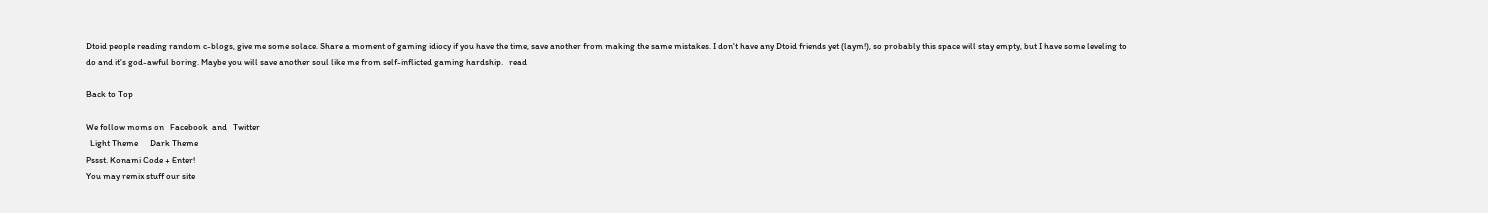Dtoid people reading random c-blogs, give me some solace. Share a moment of gaming idiocy if you have the time, save another from making the same mistakes. I don't have any Dtoid friends yet (laym!), so probably this space will stay empty, but I have some leveling to do and it's god-awful boring. Maybe you will save another soul like me from self-inflicted gaming hardship.   read

Back to Top

We follow moms on   Facebook  and   Twitter
  Light Theme      Dark Theme
Pssst. Konami Code + Enter!
You may remix stuff our site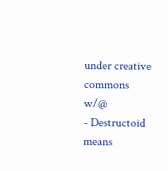under creative commons w/@
- Destructoid means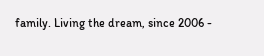family. Living the dream, since 2006 -